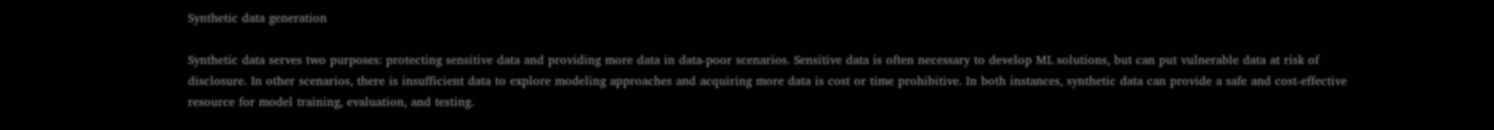Synthetic data generation

Synthetic data serves two purposes: protecting sensitive data and providing more data in data-poor scenarios. Sensitive data is often necessary to develop ML solutions, but can put vulnerable data at risk of disclosure. In other scenarios, there is insufficient data to explore modeling approaches and acquiring more data is cost or time prohibitive. In both instances, synthetic data can provide a safe and cost-effective resource for model training, evaluation, and testing.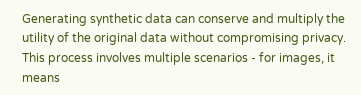Generating synthetic data can conserve and multiply the utility of the original data without compromising privacy. This process involves multiple scenarios - for images, it means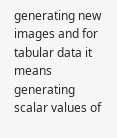generating new images and for tabular data it means generating scalar values of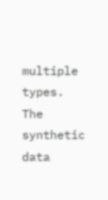multiple types. The synthetic data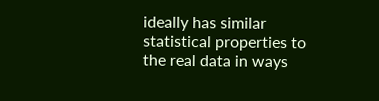ideally has similar statistical properties to the real data in ways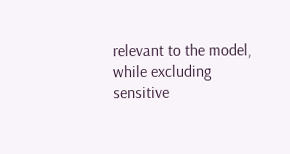relevant to the model, while excluding sensitive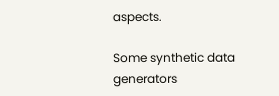aspects.

Some synthetic data generators